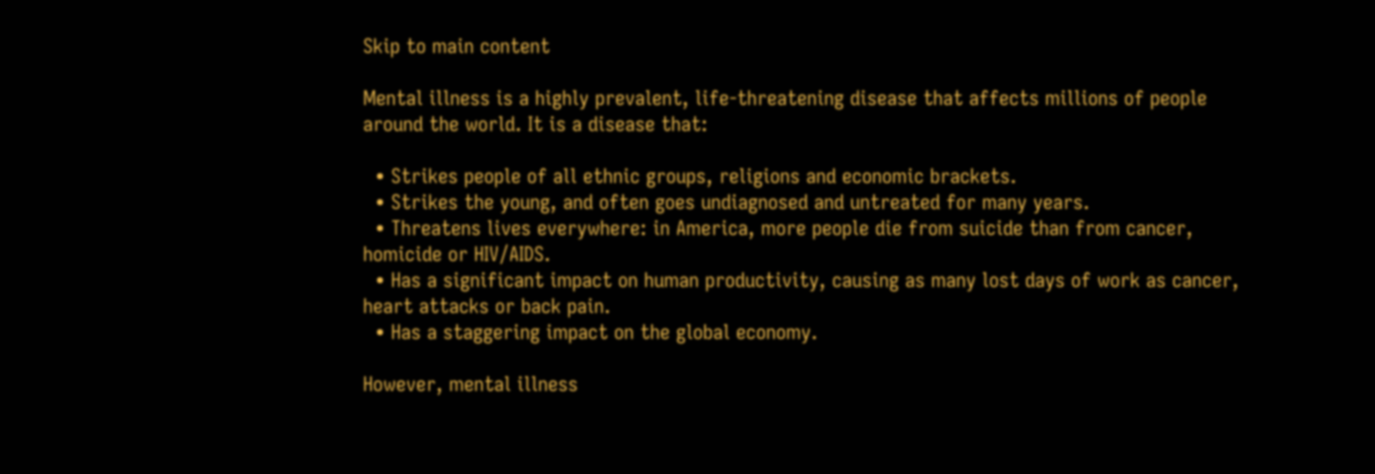Skip to main content

Mental illness is a highly prevalent, life-threatening disease that affects millions of people around the world. It is a disease that:

  • Strikes people of all ethnic groups, religions and economic brackets.
  • Strikes the young, and often goes undiagnosed and untreated for many years.
  • Threatens lives everywhere: in America, more people die from suicide than from cancer, homicide or HIV/AIDS.
  • Has a significant impact on human productivity, causing as many lost days of work as cancer, heart attacks or back pain.
  • Has a staggering impact on the global economy.

However, mental illness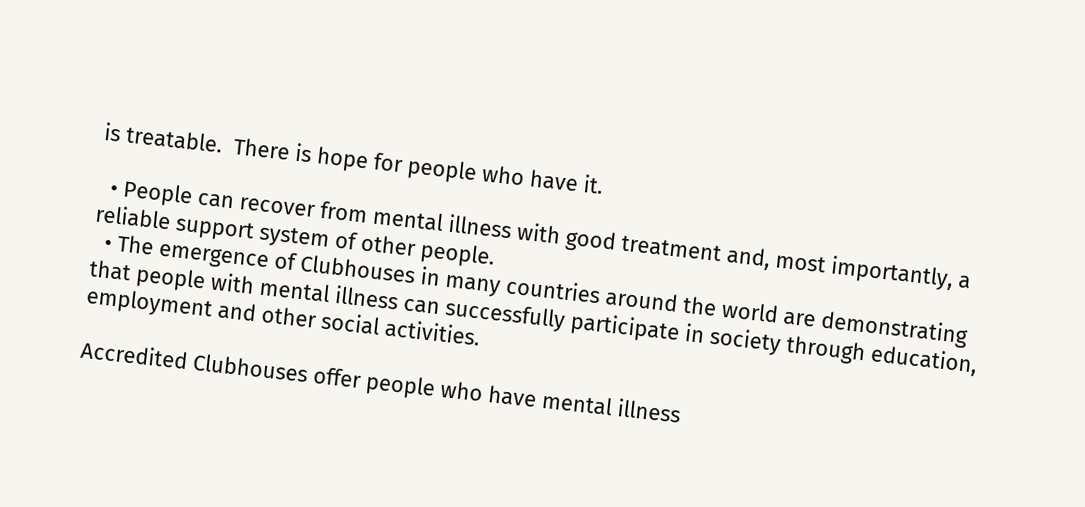is treatable.  There is hope for people who have it.

  • People can recover from mental illness with good treatment and, most importantly, a reliable support system of other people.
  • The emergence of Clubhouses in many countries around the world are demonstrating that people with mental illness can successfully participate in society through education, employment and other social activities.

Accredited Clubhouses offer people who have mental illness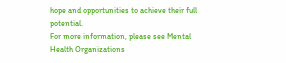hope and opportunities to achieve their full potential.
For more information, please see Mental Health Organizations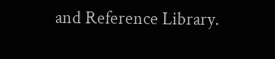and Reference Library.